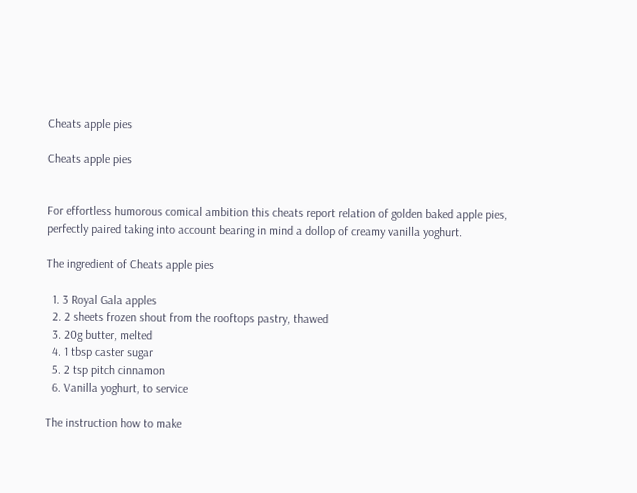Cheats apple pies

Cheats apple pies


For effortless humorous comical ambition this cheats report relation of golden baked apple pies, perfectly paired taking into account bearing in mind a dollop of creamy vanilla yoghurt.

The ingredient of Cheats apple pies

  1. 3 Royal Gala apples
  2. 2 sheets frozen shout from the rooftops pastry, thawed
  3. 20g butter, melted
  4. 1 tbsp caster sugar
  5. 2 tsp pitch cinnamon
  6. Vanilla yoghurt, to service

The instruction how to make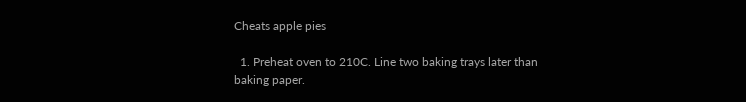Cheats apple pies

  1. Preheat oven to 210C. Line two baking trays later than baking paper.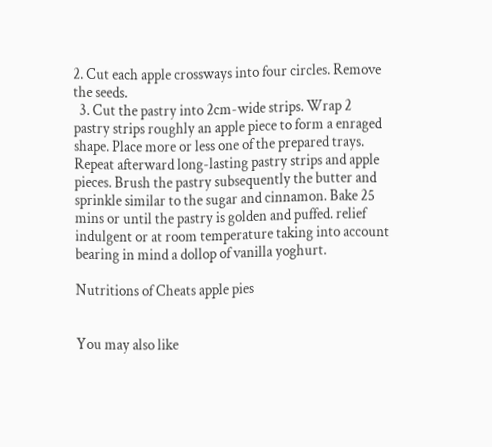2. Cut each apple crossways into four circles. Remove the seeds.
  3. Cut the pastry into 2cm-wide strips. Wrap 2 pastry strips roughly an apple piece to form a enraged shape. Place more or less one of the prepared trays. Repeat afterward long-lasting pastry strips and apple pieces. Brush the pastry subsequently the butter and sprinkle similar to the sugar and cinnamon. Bake 25 mins or until the pastry is golden and puffed. relief indulgent or at room temperature taking into account bearing in mind a dollop of vanilla yoghurt.

Nutritions of Cheats apple pies


You may also like